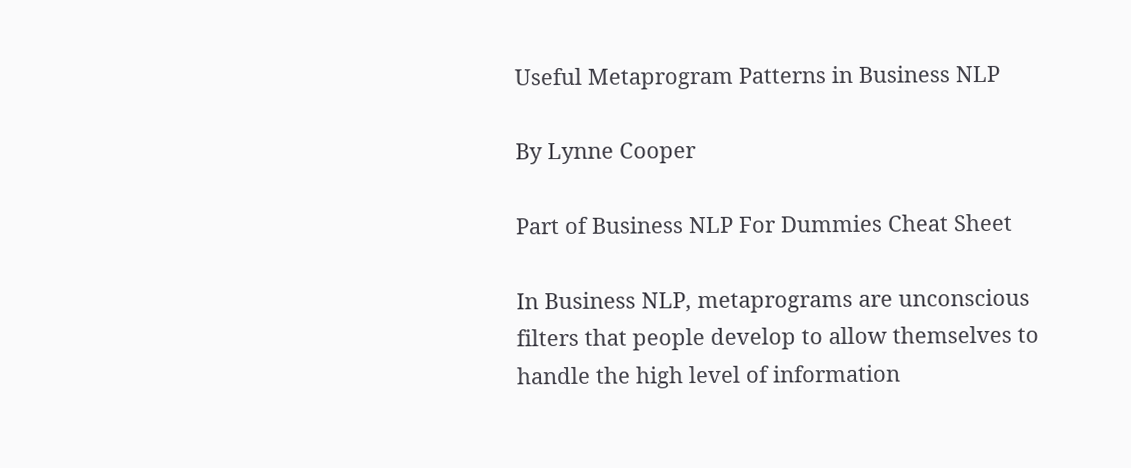Useful Metaprogram Patterns in Business NLP

By Lynne Cooper

Part of Business NLP For Dummies Cheat Sheet

In Business NLP, metaprograms are unconscious filters that people develop to allow themselves to handle the high level of information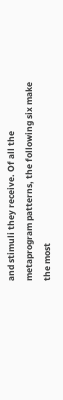and stimuli they receive. Of all the metaprogram patterns, the following six make the most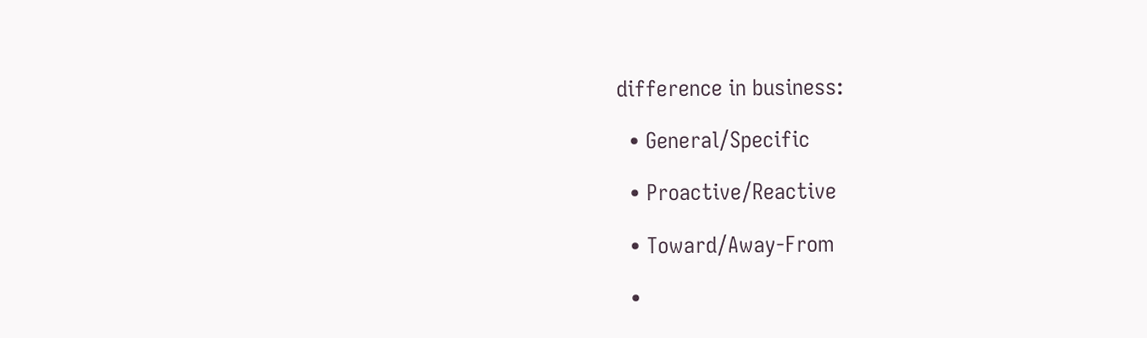difference in business:

  • General/Specific

  • Proactive/Reactive

  • Toward/Away-From

  •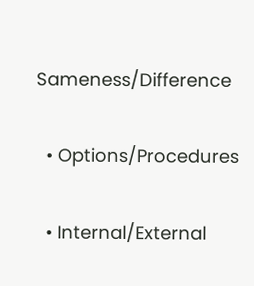Sameness/Difference

  • Options/Procedures

  • Internal/External